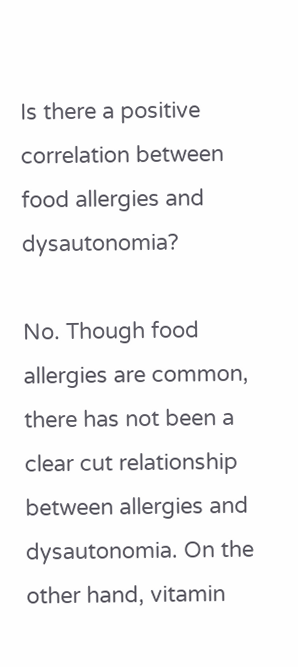Is there a positive correlation between food allergies and dysautonomia?

No. Though food allergies are common, there has not been a clear cut relationship between allergies and dysautonomia. On the other hand, vitamin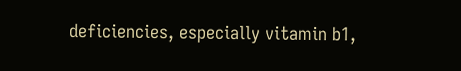deficiencies, especially vitamin b1,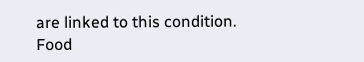are linked to this condition.
Food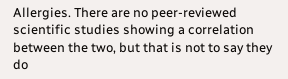Allergies. There are no peer-reviewed scientific studies showing a correlation between the two, but that is not to say they do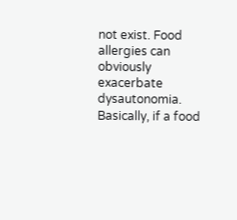not exist. Food allergies can obviously exacerbate dysautonomia. Basically, if a food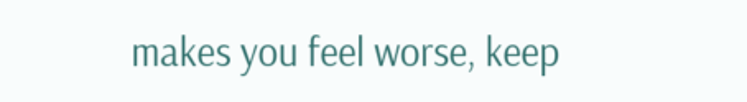makes you feel worse, keep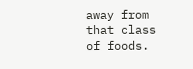away from that class of foods.